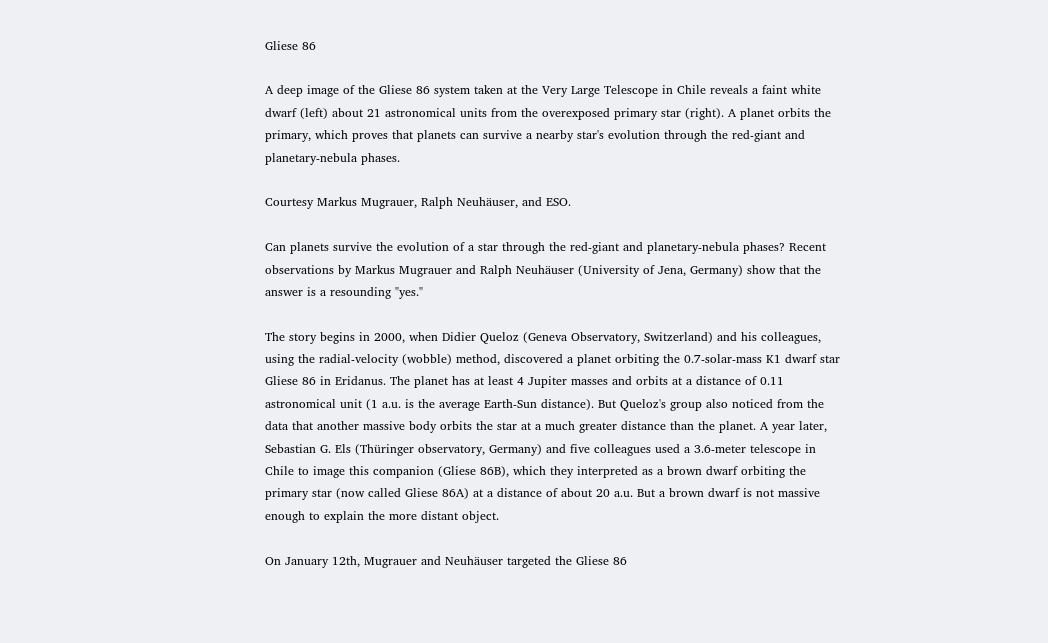Gliese 86

A deep image of the Gliese 86 system taken at the Very Large Telescope in Chile reveals a faint white dwarf (left) about 21 astronomical units from the overexposed primary star (right). A planet orbits the primary, which proves that planets can survive a nearby star's evolution through the red-giant and planetary-nebula phases.

Courtesy Markus Mugrauer, Ralph Neuhäuser, and ESO.

Can planets survive the evolution of a star through the red-giant and planetary-nebula phases? Recent observations by Markus Mugrauer and Ralph Neuhäuser (University of Jena, Germany) show that the answer is a resounding "yes."

The story begins in 2000, when Didier Queloz (Geneva Observatory, Switzerland) and his colleagues, using the radial-velocity (wobble) method, discovered a planet orbiting the 0.7-solar-mass K1 dwarf star Gliese 86 in Eridanus. The planet has at least 4 Jupiter masses and orbits at a distance of 0.11 astronomical unit (1 a.u. is the average Earth-Sun distance). But Queloz's group also noticed from the data that another massive body orbits the star at a much greater distance than the planet. A year later, Sebastian G. Els (Thüringer observatory, Germany) and five colleagues used a 3.6-meter telescope in Chile to image this companion (Gliese 86B), which they interpreted as a brown dwarf orbiting the primary star (now called Gliese 86A) at a distance of about 20 a.u. But a brown dwarf is not massive enough to explain the more distant object.

On January 12th, Mugrauer and Neuhäuser targeted the Gliese 86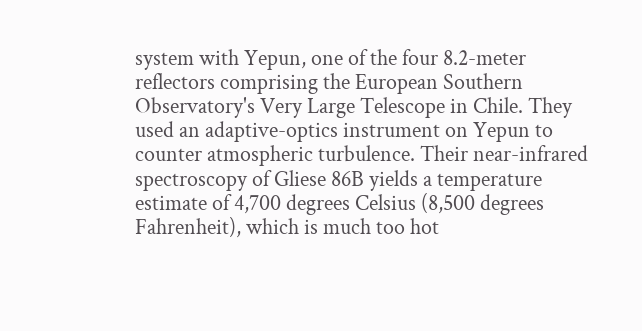system with Yepun, one of the four 8.2-meter reflectors comprising the European Southern Observatory's Very Large Telescope in Chile. They used an adaptive-optics instrument on Yepun to counter atmospheric turbulence. Their near-infrared spectroscopy of Gliese 86B yields a temperature estimate of 4,700 degrees Celsius (8,500 degrees Fahrenheit), which is much too hot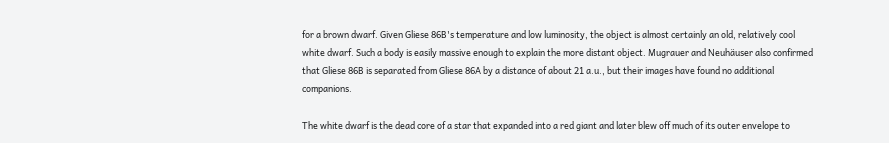for a brown dwarf. Given Gliese 86B's temperature and low luminosity, the object is almost certainly an old, relatively cool white dwarf. Such a body is easily massive enough to explain the more distant object. Mugrauer and Neuhäuser also confirmed that Gliese 86B is separated from Gliese 86A by a distance of about 21 a.u., but their images have found no additional companions.

The white dwarf is the dead core of a star that expanded into a red giant and later blew off much of its outer envelope to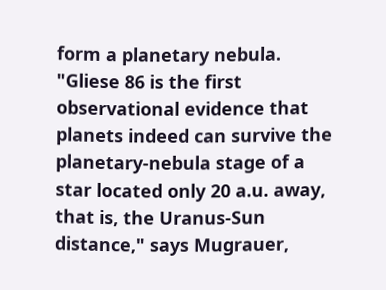form a planetary nebula. "Gliese 86 is the first observational evidence that planets indeed can survive the planetary-nebula stage of a star located only 20 a.u. away, that is, the Uranus-Sun distance," says Mugrauer,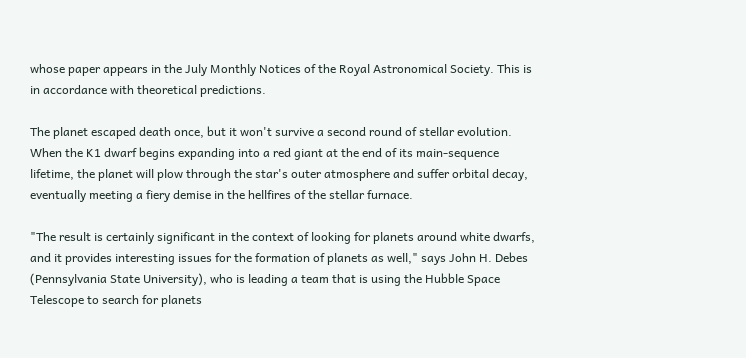whose paper appears in the July Monthly Notices of the Royal Astronomical Society. This is in accordance with theoretical predictions.

The planet escaped death once, but it won't survive a second round of stellar evolution. When the K1 dwarf begins expanding into a red giant at the end of its main-sequence lifetime, the planet will plow through the star's outer atmosphere and suffer orbital decay, eventually meeting a fiery demise in the hellfires of the stellar furnace.

"The result is certainly significant in the context of looking for planets around white dwarfs, and it provides interesting issues for the formation of planets as well," says John H. Debes (Pennsylvania State University), who is leading a team that is using the Hubble Space Telescope to search for planets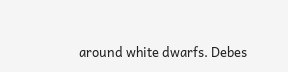around white dwarfs. Debes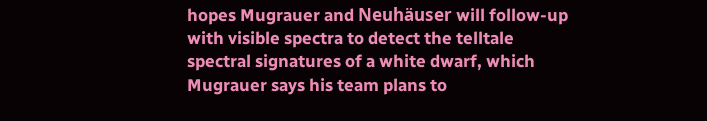hopes Mugrauer and Neuhäuser will follow-up with visible spectra to detect the telltale spectral signatures of a white dwarf, which Mugrauer says his team plans to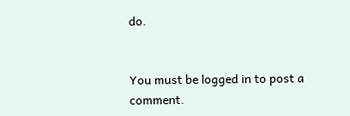do.


You must be logged in to post a comment.